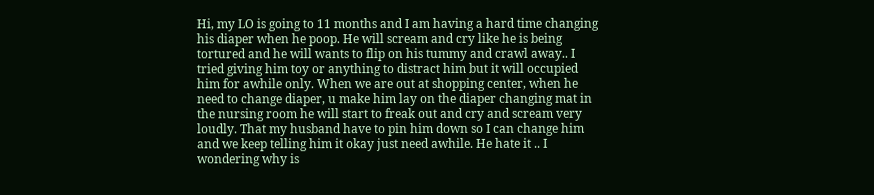Hi, my LO is going to 11 months and I am having a hard time changing his diaper when he poop. He will scream and cry like he is being tortured and he will wants to flip on his tummy and crawl away.. I tried giving him toy or anything to distract him but it will occupied him for awhile only. When we are out at shopping center, when he need to change diaper, u make him lay on the diaper changing mat in the nursing room he will start to freak out and cry and scream very loudly. That my husband have to pin him down so I can change him and we keep telling him it okay just need awhile. He hate it .. I wondering why is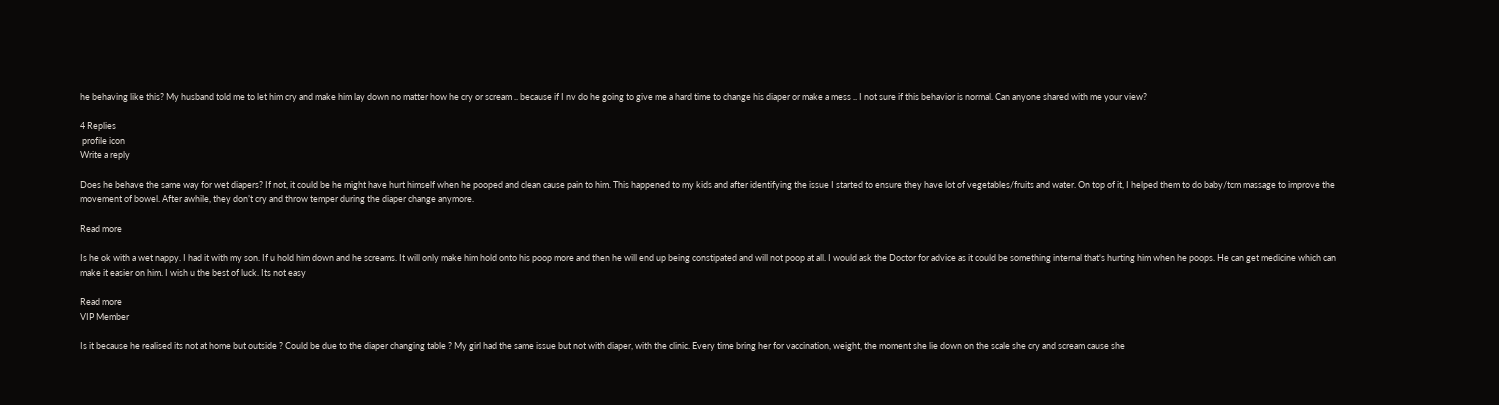he behaving like this? My husband told me to let him cry and make him lay down no matter how he cry or scream .. because if I nv do he going to give me a hard time to change his diaper or make a mess .. I not sure if this behavior is normal. Can anyone shared with me your view?

4 Replies
 profile icon
Write a reply

Does he behave the same way for wet diapers? If not, it could be he might have hurt himself when he pooped and clean cause pain to him. This happened to my kids and after identifying the issue I started to ensure they have lot of vegetables/fruits and water. On top of it, I helped them to do baby/tcm massage to improve the movement of bowel. After awhile, they don’t cry and throw temper during the diaper change anymore.

Read more

Is he ok with a wet nappy. I had it with my son. If u hold him down and he screams. It will only make him hold onto his poop more and then he will end up being constipated and will not poop at all. I would ask the Doctor for advice as it could be something internal that's hurting him when he poops. He can get medicine which can make it easier on him. I wish u the best of luck. Its not easy

Read more
VIP Member

Is it because he realised its not at home but outside ? Could be due to the diaper changing table ? My girl had the same issue but not with diaper, with the clinic. Every time bring her for vaccination, weight, the moment she lie down on the scale she cry and scream cause she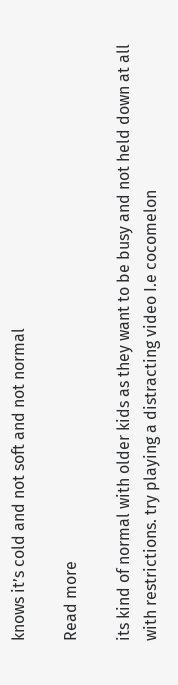knows it’s cold and not soft and not normal

Read more

its kind of normal with older kids as they want to be busy and not held down at all with restrictions. try playing a distracting video I.e cocomelon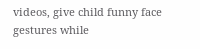videos, give child funny face gestures while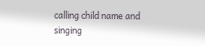calling child name and singing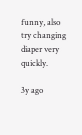funny, also try changing diaper very quickly.

3y ago